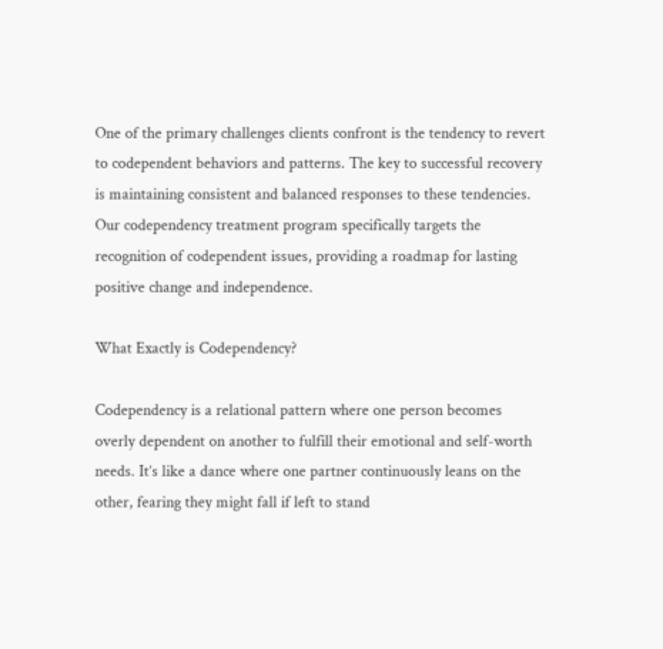One of the primary challenges clients confront is the tendency to revert to codependent behaviors and patterns. The key to successful recovery is maintaining consistent and balanced responses to these tendencies. Our codependency treatment program specifically targets the recognition of codependent issues, providing a roadmap for lasting positive change and independence.

What Exactly is Codependency?

Codependency is a relational pattern where one person becomes overly dependent on another to fulfill their emotional and self-worth needs. It’s like a dance where one partner continuously leans on the other, fearing they might fall if left to stand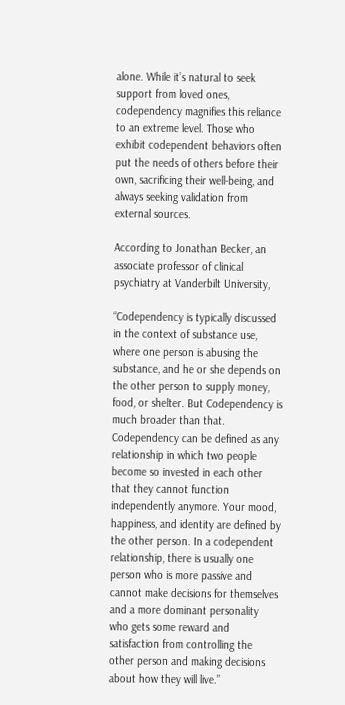alone. While it’s natural to seek support from loved ones, codependency magnifies this reliance to an extreme level. Those who exhibit codependent behaviors often put the needs of others before their own, sacrificing their well-being, and always seeking validation from external sources.

According to Jonathan Becker, an associate professor of clinical psychiatry at Vanderbilt University,

“Codependency is typically discussed in the context of substance use, where one person is abusing the substance, and he or she depends on the other person to supply money, food, or shelter. But Codependency is much broader than that. Codependency can be defined as any relationship in which two people become so invested in each other that they cannot function independently anymore. Your mood, happiness, and identity are defined by the other person. In a codependent relationship, there is usually one person who is more passive and cannot make decisions for themselves and a more dominant personality who gets some reward and satisfaction from controlling the other person and making decisions about how they will live.”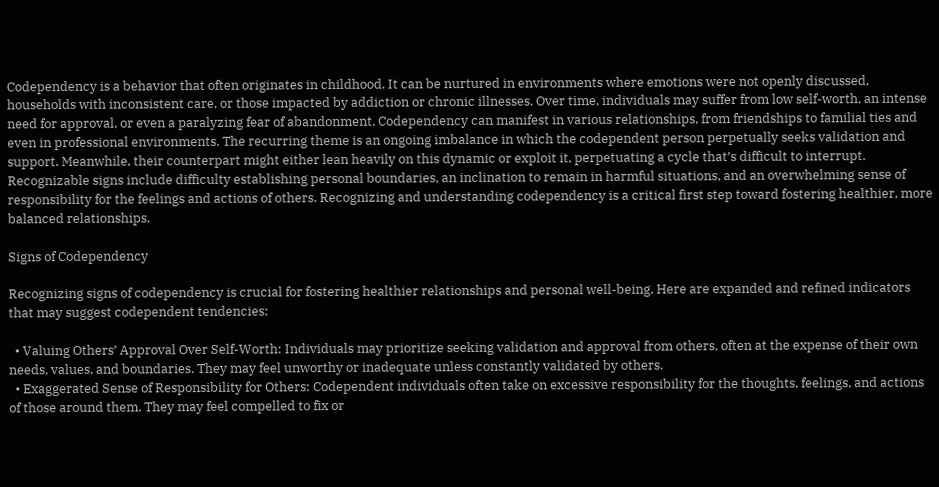Codependency is a behavior that often originates in childhood. It can be nurtured in environments where emotions were not openly discussed, households with inconsistent care, or those impacted by addiction or chronic illnesses. Over time, individuals may suffer from low self-worth, an intense need for approval, or even a paralyzing fear of abandonment. Codependency can manifest in various relationships, from friendships to familial ties and even in professional environments. The recurring theme is an ongoing imbalance in which the codependent person perpetually seeks validation and support. Meanwhile, their counterpart might either lean heavily on this dynamic or exploit it, perpetuating a cycle that’s difficult to interrupt. Recognizable signs include difficulty establishing personal boundaries, an inclination to remain in harmful situations, and an overwhelming sense of responsibility for the feelings and actions of others. Recognizing and understanding codependency is a critical first step toward fostering healthier, more balanced relationships.

Signs of Codependency

Recognizing signs of codependency is crucial for fostering healthier relationships and personal well-being. Here are expanded and refined indicators that may suggest codependent tendencies:

  • Valuing Others’ Approval Over Self-Worth: Individuals may prioritize seeking validation and approval from others, often at the expense of their own needs, values, and boundaries. They may feel unworthy or inadequate unless constantly validated by others.
  • Exaggerated Sense of Responsibility for Others: Codependent individuals often take on excessive responsibility for the thoughts, feelings, and actions of those around them. They may feel compelled to fix or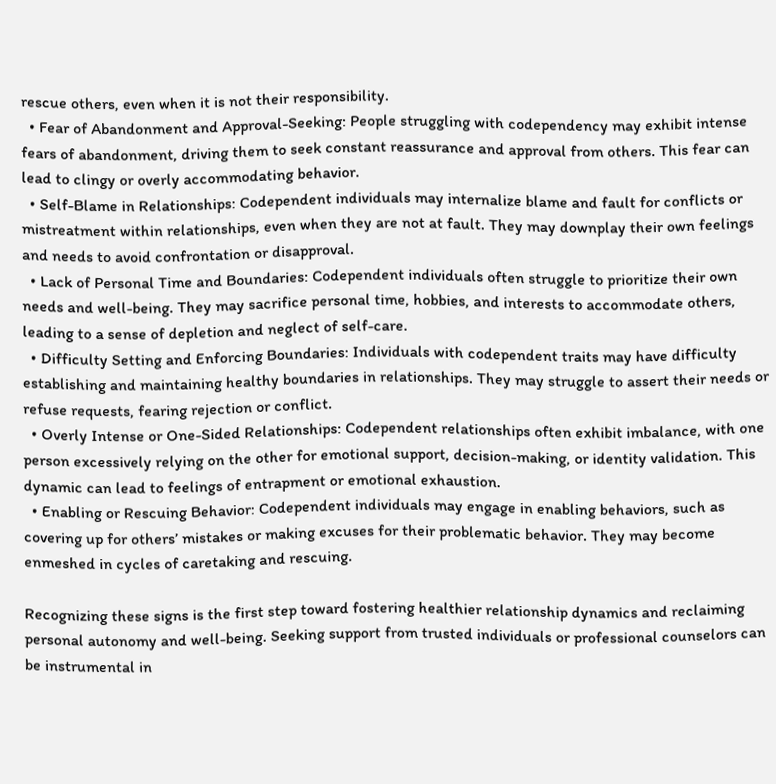rescue others, even when it is not their responsibility.
  • Fear of Abandonment and Approval-Seeking: People struggling with codependency may exhibit intense fears of abandonment, driving them to seek constant reassurance and approval from others. This fear can lead to clingy or overly accommodating behavior.
  • Self-Blame in Relationships: Codependent individuals may internalize blame and fault for conflicts or mistreatment within relationships, even when they are not at fault. They may downplay their own feelings and needs to avoid confrontation or disapproval.
  • Lack of Personal Time and Boundaries: Codependent individuals often struggle to prioritize their own needs and well-being. They may sacrifice personal time, hobbies, and interests to accommodate others, leading to a sense of depletion and neglect of self-care.
  • Difficulty Setting and Enforcing Boundaries: Individuals with codependent traits may have difficulty establishing and maintaining healthy boundaries in relationships. They may struggle to assert their needs or refuse requests, fearing rejection or conflict.
  • Overly Intense or One-Sided Relationships: Codependent relationships often exhibit imbalance, with one person excessively relying on the other for emotional support, decision-making, or identity validation. This dynamic can lead to feelings of entrapment or emotional exhaustion.
  • Enabling or Rescuing Behavior: Codependent individuals may engage in enabling behaviors, such as covering up for others’ mistakes or making excuses for their problematic behavior. They may become enmeshed in cycles of caretaking and rescuing.

Recognizing these signs is the first step toward fostering healthier relationship dynamics and reclaiming personal autonomy and well-being. Seeking support from trusted individuals or professional counselors can be instrumental in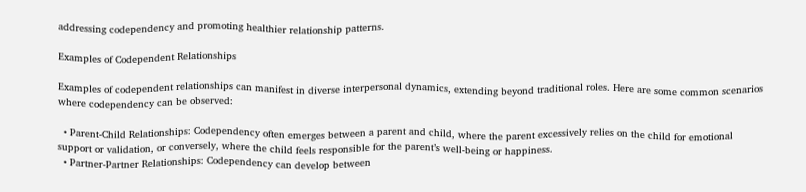addressing codependency and promoting healthier relationship patterns.

Examples of Codependent Relationships

Examples of codependent relationships can manifest in diverse interpersonal dynamics, extending beyond traditional roles. Here are some common scenarios where codependency can be observed:

  • Parent-Child Relationships: Codependency often emerges between a parent and child, where the parent excessively relies on the child for emotional support or validation, or conversely, where the child feels responsible for the parent’s well-being or happiness.
  • Partner-Partner Relationships: Codependency can develop between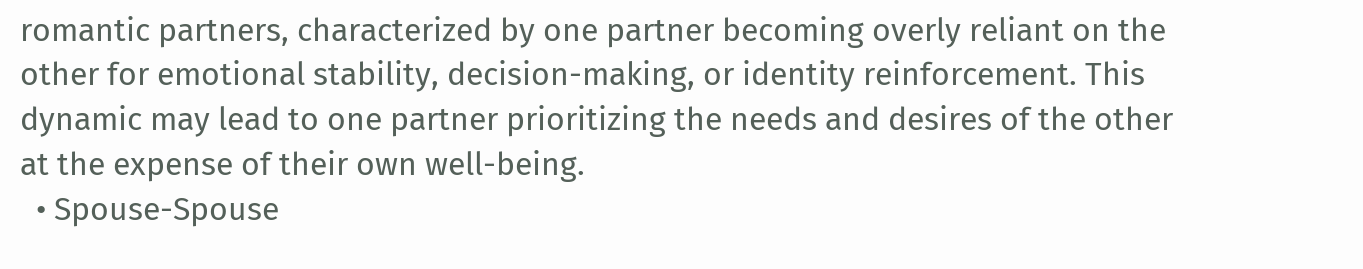romantic partners, characterized by one partner becoming overly reliant on the other for emotional stability, decision-making, or identity reinforcement. This dynamic may lead to one partner prioritizing the needs and desires of the other at the expense of their own well-being.
  • Spouse-Spouse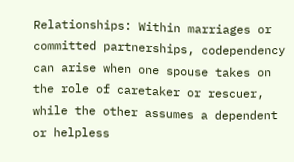Relationships: Within marriages or committed partnerships, codependency can arise when one spouse takes on the role of caretaker or rescuer, while the other assumes a dependent or helpless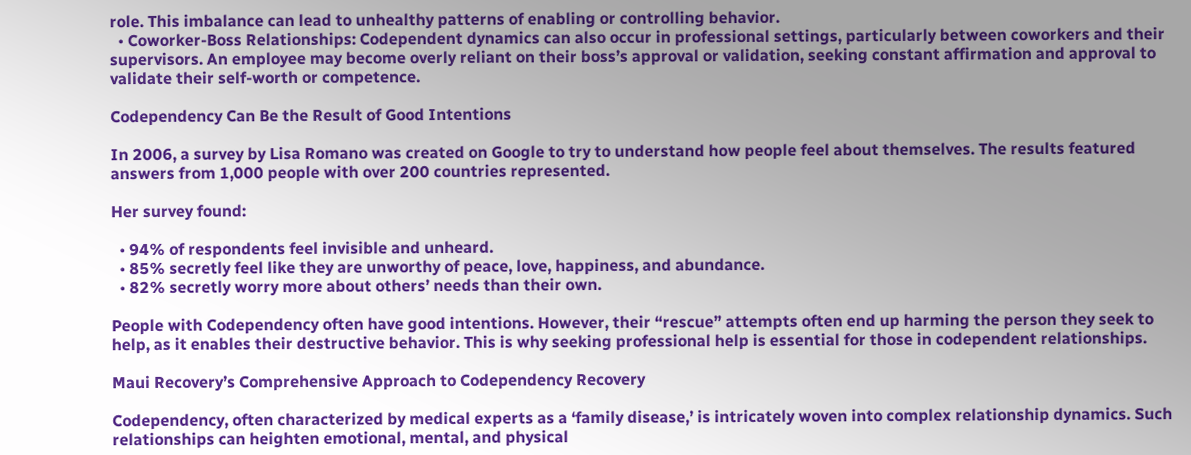role. This imbalance can lead to unhealthy patterns of enabling or controlling behavior.
  • Coworker-Boss Relationships: Codependent dynamics can also occur in professional settings, particularly between coworkers and their supervisors. An employee may become overly reliant on their boss’s approval or validation, seeking constant affirmation and approval to validate their self-worth or competence.

Codependency Can Be the Result of Good Intentions

In 2006, a survey by Lisa Romano was created on Google to try to understand how people feel about themselves. The results featured answers from 1,000 people with over 200 countries represented.

Her survey found:

  • 94% of respondents feel invisible and unheard.
  • 85% secretly feel like they are unworthy of peace, love, happiness, and abundance.
  • 82% secretly worry more about others’ needs than their own.

People with Codependency often have good intentions. However, their “rescue” attempts often end up harming the person they seek to help, as it enables their destructive behavior. This is why seeking professional help is essential for those in codependent relationships.

Maui Recovery’s Comprehensive Approach to Codependency Recovery

Codependency, often characterized by medical experts as a ‘family disease,’ is intricately woven into complex relationship dynamics. Such relationships can heighten emotional, mental, and physical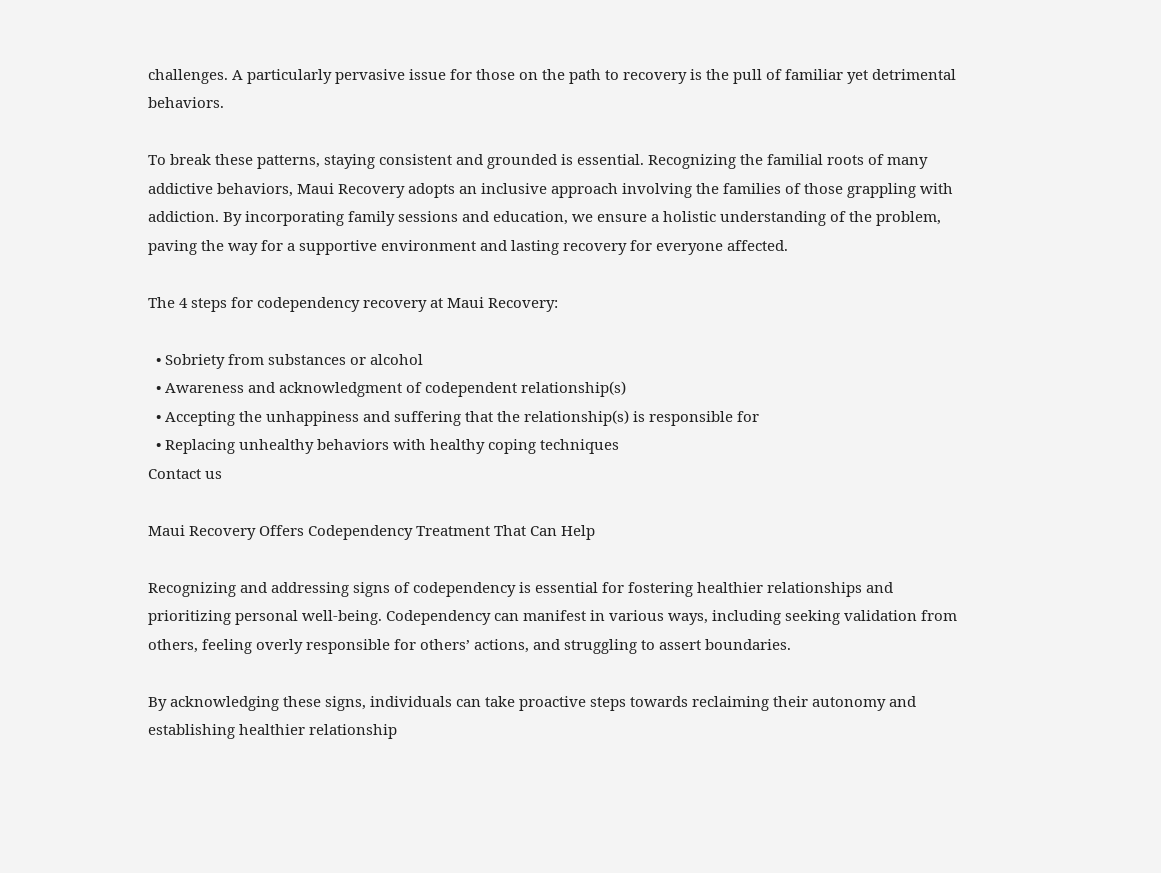challenges. A particularly pervasive issue for those on the path to recovery is the pull of familiar yet detrimental behaviors.

To break these patterns, staying consistent and grounded is essential. Recognizing the familial roots of many addictive behaviors, Maui Recovery adopts an inclusive approach involving the families of those grappling with addiction. By incorporating family sessions and education, we ensure a holistic understanding of the problem, paving the way for a supportive environment and lasting recovery for everyone affected.

The 4 steps for codependency recovery at Maui Recovery:

  • Sobriety from substances or alcohol
  • Awareness and acknowledgment of codependent relationship(s)
  • Accepting the unhappiness and suffering that the relationship(s) is responsible for
  • Replacing unhealthy behaviors with healthy coping techniques
Contact us

Maui Recovery Offers Codependency Treatment That Can Help

Recognizing and addressing signs of codependency is essential for fostering healthier relationships and prioritizing personal well-being. Codependency can manifest in various ways, including seeking validation from others, feeling overly responsible for others’ actions, and struggling to assert boundaries.

By acknowledging these signs, individuals can take proactive steps towards reclaiming their autonomy and establishing healthier relationship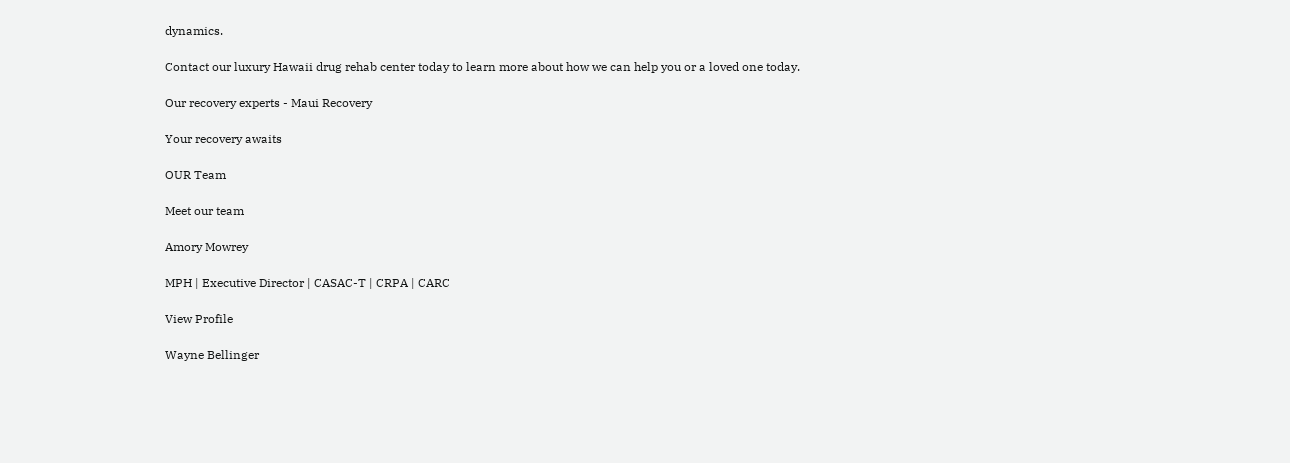dynamics.

Contact our luxury Hawaii drug rehab center today to learn more about how we can help you or a loved one today.

Our recovery experts - Maui Recovery

Your recovery awaits

OUR Team

Meet our team

Amory Mowrey

MPH | Executive Director | CASAC-T | CRPA | CARC

View Profile

Wayne Bellinger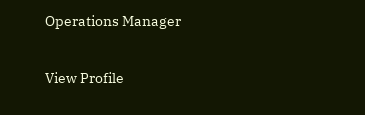Operations Manager

View Profile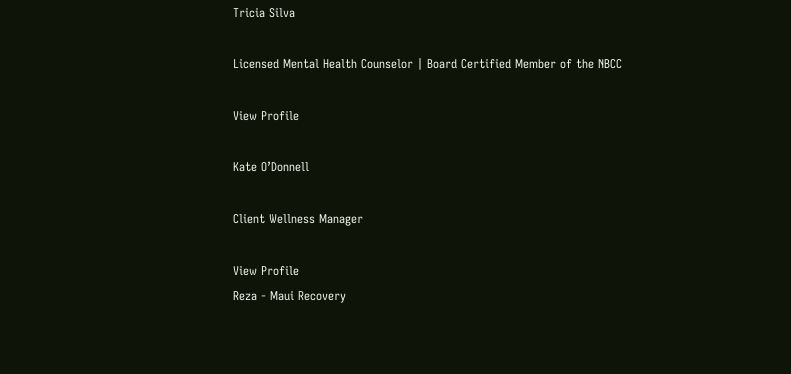Tricia Silva

Licensed Mental Health Counselor | Board Certified Member of the NBCC

View Profile

Kate O’Donnell

Client Wellness Manager

View Profile
Reza - Maui Recovery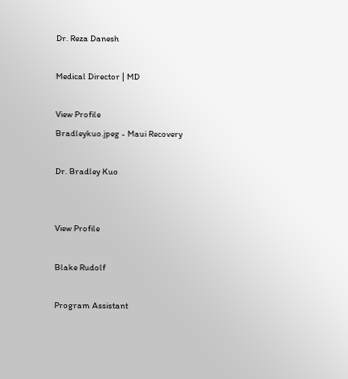Dr. Reza Danesh

Medical Director | MD

View Profile
Bradleykuo.jpeg - Maui Recovery

Dr. Bradley Kuo


View Profile

Blake Rudolf

Program Assistant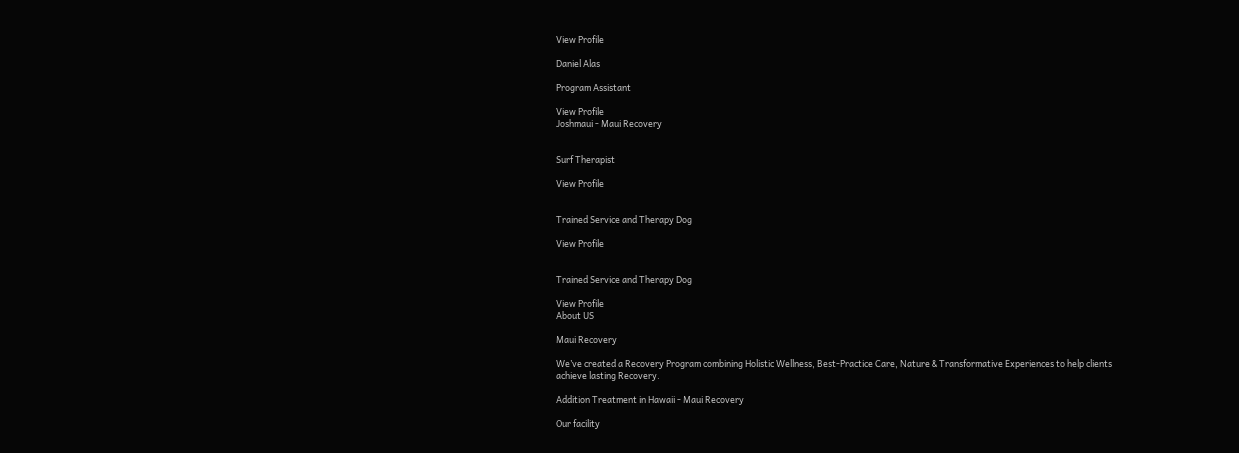View Profile

Daniel Alas

Program Assistant

View Profile
Joshmaui - Maui Recovery


Surf Therapist

View Profile


Trained Service and Therapy Dog

View Profile


Trained Service and Therapy Dog

View Profile
About US

Maui Recovery

We’ve created a Recovery Program combining Holistic Wellness, Best-Practice Care, Nature & Transformative Experiences to help clients achieve lasting Recovery.

Addition Treatment in Hawaii - Maui Recovery

Our facility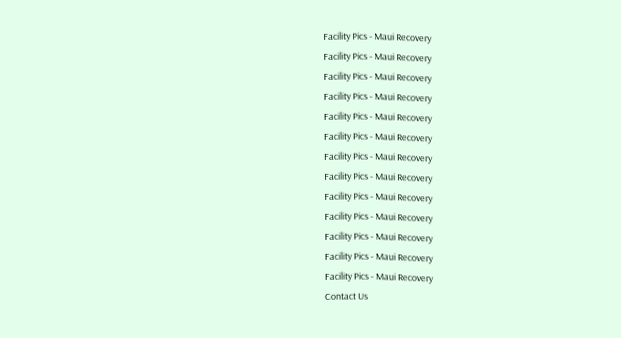Facility Pics - Maui Recovery
Facility Pics - Maui Recovery
Facility Pics - Maui Recovery
Facility Pics - Maui Recovery
Facility Pics - Maui Recovery
Facility Pics - Maui Recovery
Facility Pics - Maui Recovery
Facility Pics - Maui Recovery
Facility Pics - Maui Recovery
Facility Pics - Maui Recovery
Facility Pics - Maui Recovery
Facility Pics - Maui Recovery
Facility Pics - Maui Recovery
Contact Us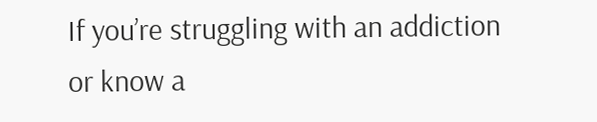If you’re struggling with an addiction or know a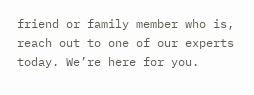friend or family member who is, reach out to one of our experts today. We’re here for you.